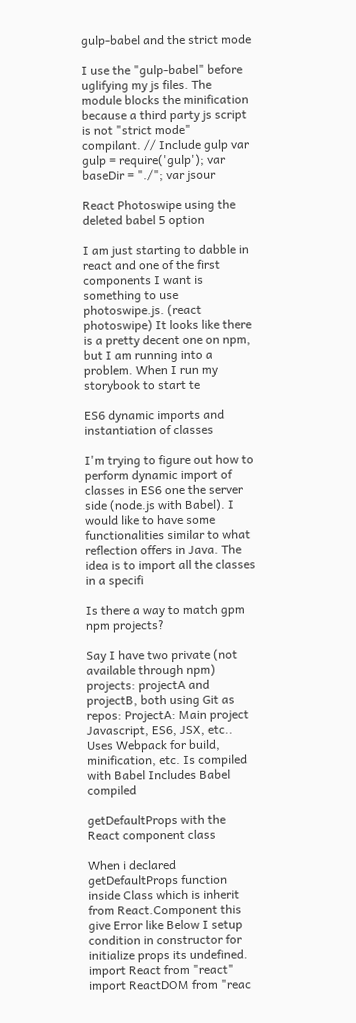gulp-babel and the strict mode

I use the "gulp-babel" before uglifying my js files. The module blocks the minification because a third party js script is not "strict mode" compilant. // Include gulp var gulp = require('gulp'); var baseDir = "./"; var jsour

React Photoswipe using the deleted babel 5 option

I am just starting to dabble in react and one of the first components I want is something to use photoswipe.js. (react photoswipe) It looks like there is a pretty decent one on npm, but I am running into a problem. When I run my storybook to start te

ES6 dynamic imports and instantiation of classes

I'm trying to figure out how to perform dynamic import of classes in ES6 one the server side (node.js with Babel). I would like to have some functionalities similar to what reflection offers in Java. The idea is to import all the classes in a specifi

Is there a way to match gpm npm projects?

Say I have two private (not available through npm) projects: projectA and projectB, both using Git as repos: ProjectA: Main project Javascript, ES6, JSX, etc.. Uses Webpack for build, minification, etc. Is compiled with Babel Includes Babel compiled

getDefaultProps with the React component class

When i declared getDefaultProps function inside Class which is inherit from React.Component this give Error like Below I setup condition in constructor for initialize props its undefined. import React from "react" import ReactDOM from "reac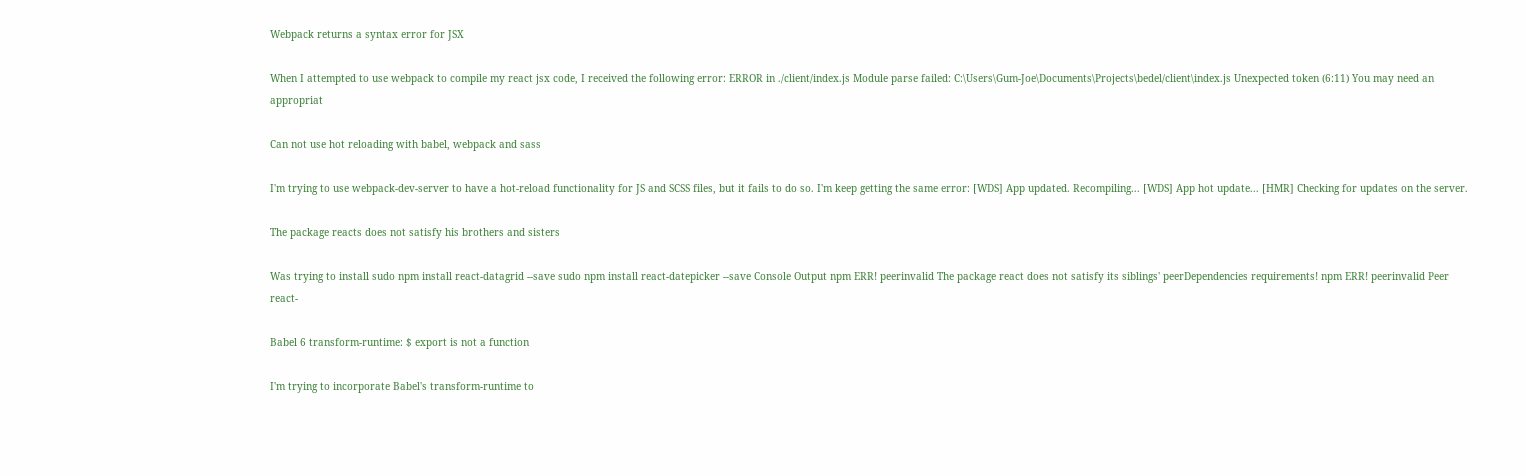Webpack returns a syntax error for JSX

When I attempted to use webpack to compile my react jsx code, I received the following error: ERROR in ./client/index.js Module parse failed: C:\Users\Gum-Joe\Documents\Projects\bedel/client\index.js Unexpected token (6:11) You may need an appropriat

Can not use hot reloading with babel, webpack and sass

I'm trying to use webpack-dev-server to have a hot-reload functionality for JS and SCSS files, but it fails to do so. I'm keep getting the same error: [WDS] App updated. Recompiling... [WDS] App hot update... [HMR] Checking for updates on the server.

The package reacts does not satisfy his brothers and sisters

Was trying to install sudo npm install react-datagrid --save sudo npm install react-datepicker --save Console Output npm ERR! peerinvalid The package react does not satisfy its siblings' peerDependencies requirements! npm ERR! peerinvalid Peer react-

Babel 6 transform-runtime: $ export is not a function

I'm trying to incorporate Babel's transform-runtime to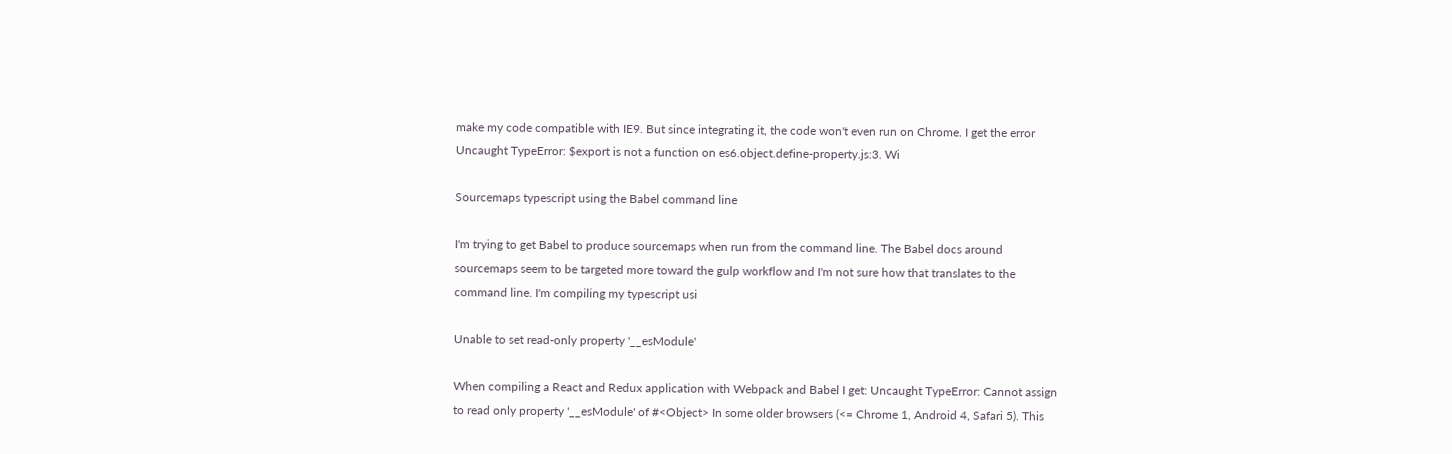make my code compatible with IE9. But since integrating it, the code won't even run on Chrome. I get the error Uncaught TypeError: $export is not a function on es6.object.define-property.js:3. Wi

Sourcemaps typescript using the Babel command line

I'm trying to get Babel to produce sourcemaps when run from the command line. The Babel docs around sourcemaps seem to be targeted more toward the gulp workflow and I'm not sure how that translates to the command line. I'm compiling my typescript usi

Unable to set read-only property '__esModule'

When compiling a React and Redux application with Webpack and Babel I get: Uncaught TypeError: Cannot assign to read only property '__esModule' of #<Object> In some older browsers (<= Chrome 1, Android 4, Safari 5). This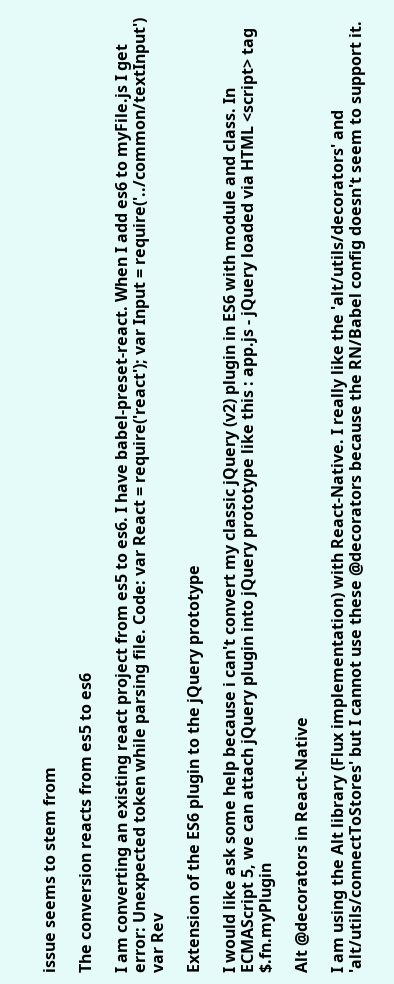issue seems to stem from

The conversion reacts from es5 to es6

I am converting an existing react project from es5 to es6. I have babel-preset-react. When I add es6 to myFile.js I get error: Unexpected token while parsing file. Code: var React = require('react'); var Input = require('../common/textInput') var Rev

Extension of the ES6 plugin to the jQuery prototype

I would like ask some help because i can't convert my classic jQuery (v2) plugin in ES6 with module and class. In ECMAScript 5, we can attach jQuery plugin into jQuery prototype like this : app.js - jQuery loaded via HTML <script> tag $.fn.myPlugin

Alt @decorators in React-Native

I am using the Alt library (Flux implementation) with React-Native. I really like the 'alt/utils/decorators' and 'alt/utils/connectToStores' but I cannot use these @decorators because the RN/Babel config doesn't seem to support it.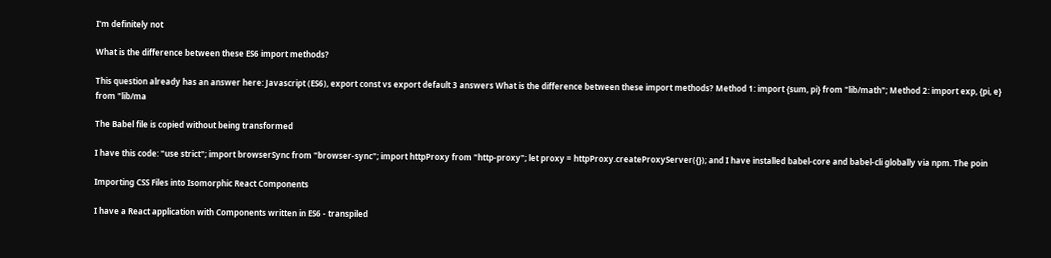I'm definitely not

What is the difference between these ES6 import methods?

This question already has an answer here: Javascript (ES6), export const vs export default 3 answers What is the difference between these import methods? Method 1: import {sum, pi} from "lib/math"; Method 2: import exp, {pi, e} from "lib/ma

The Babel file is copied without being transformed

I have this code: "use strict"; import browserSync from "browser-sync"; import httpProxy from "http-proxy"; let proxy = httpProxy.createProxyServer({}); and I have installed babel-core and babel-cli globally via npm. The poin

Importing CSS Files into Isomorphic React Components

I have a React application with Components written in ES6 - transpiled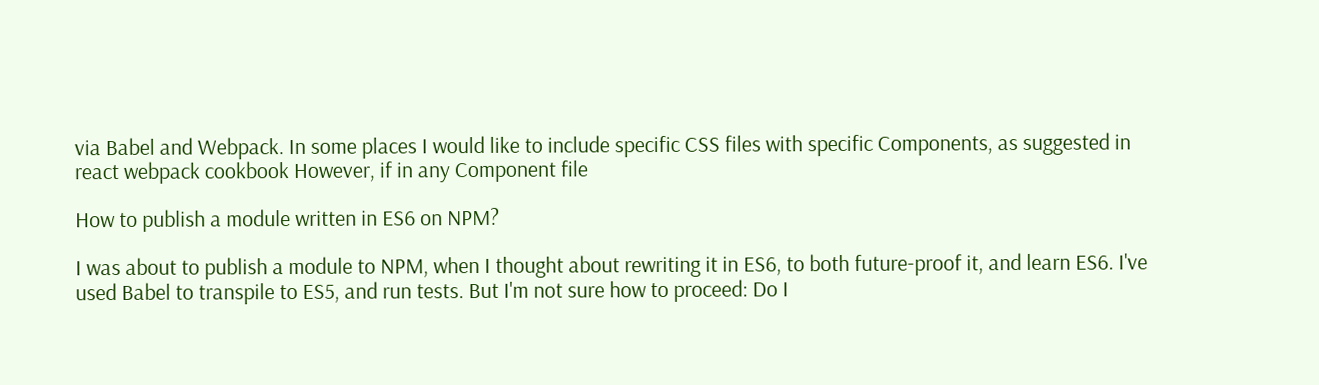via Babel and Webpack. In some places I would like to include specific CSS files with specific Components, as suggested in react webpack cookbook However, if in any Component file

How to publish a module written in ES6 on NPM?

I was about to publish a module to NPM, when I thought about rewriting it in ES6, to both future-proof it, and learn ES6. I've used Babel to transpile to ES5, and run tests. But I'm not sure how to proceed: Do I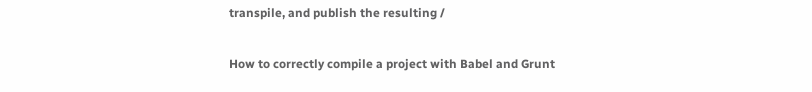transpile, and publish the resulting /

How to correctly compile a project with Babel and Grunt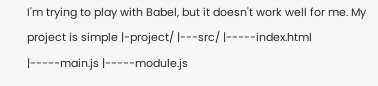I'm trying to play with Babel, but it doesn't work well for me. My project is simple |-project/ |---src/ |-----index.html |-----main.js |-----module.js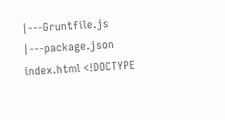|---Gruntfile.js |---package.json index.html <!DOCTYPE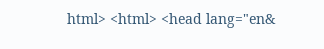html> <html> <head lang="en&